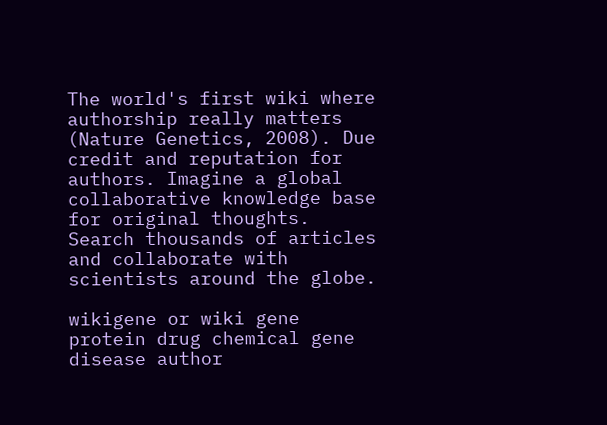The world's first wiki where authorship really matters (Nature Genetics, 2008). Due credit and reputation for authors. Imagine a global collaborative knowledge base for original thoughts. Search thousands of articles and collaborate with scientists around the globe.

wikigene or wiki gene protein drug chemical gene disease author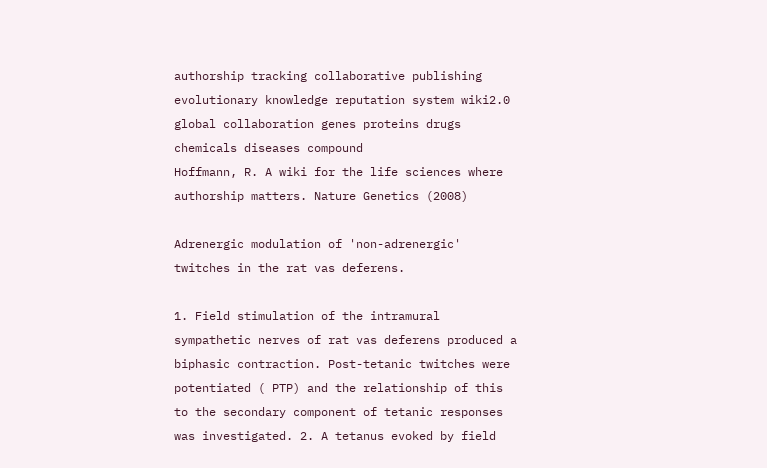authorship tracking collaborative publishing evolutionary knowledge reputation system wiki2.0 global collaboration genes proteins drugs chemicals diseases compound
Hoffmann, R. A wiki for the life sciences where authorship matters. Nature Genetics (2008)

Adrenergic modulation of 'non-adrenergic' twitches in the rat vas deferens.

1. Field stimulation of the intramural sympathetic nerves of rat vas deferens produced a biphasic contraction. Post-tetanic twitches were potentiated ( PTP) and the relationship of this to the secondary component of tetanic responses was investigated. 2. A tetanus evoked by field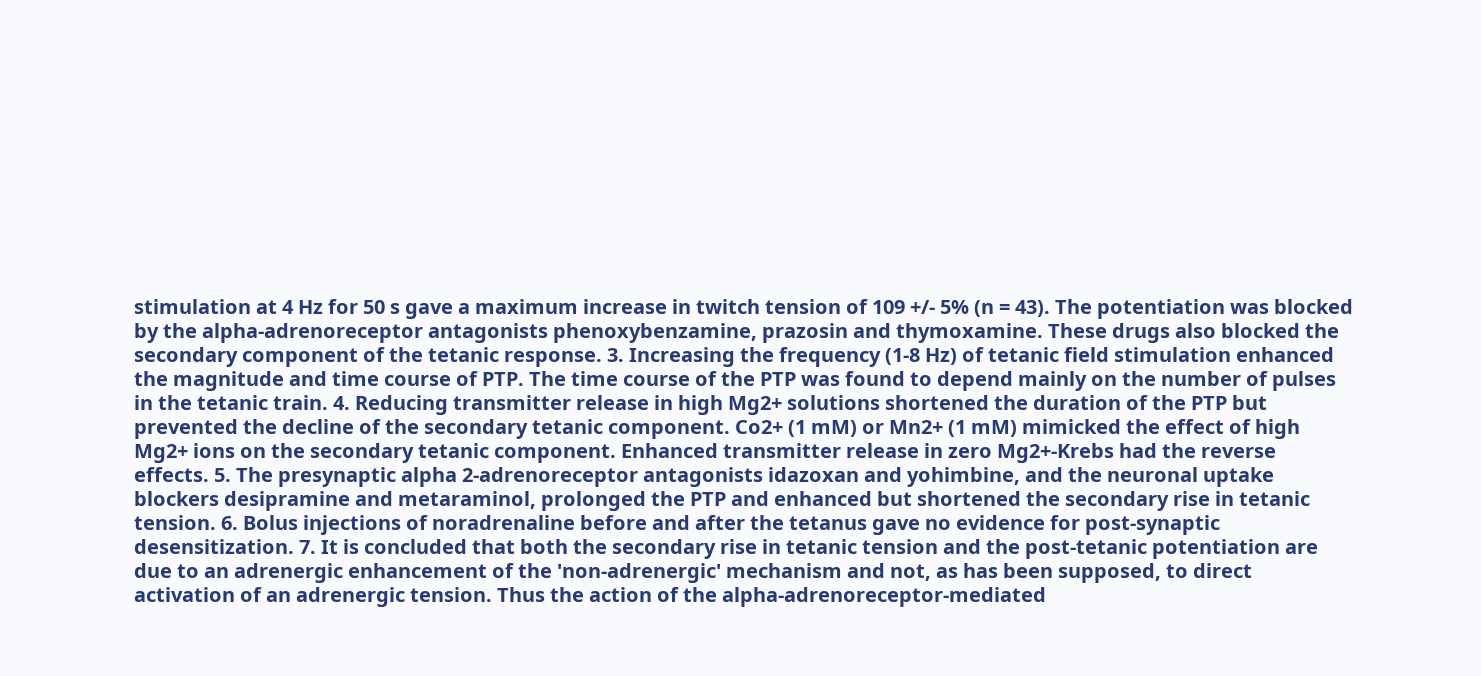stimulation at 4 Hz for 50 s gave a maximum increase in twitch tension of 109 +/- 5% (n = 43). The potentiation was blocked by the alpha-adrenoreceptor antagonists phenoxybenzamine, prazosin and thymoxamine. These drugs also blocked the secondary component of the tetanic response. 3. Increasing the frequency (1-8 Hz) of tetanic field stimulation enhanced the magnitude and time course of PTP. The time course of the PTP was found to depend mainly on the number of pulses in the tetanic train. 4. Reducing transmitter release in high Mg2+ solutions shortened the duration of the PTP but prevented the decline of the secondary tetanic component. Co2+ (1 mM) or Mn2+ (1 mM) mimicked the effect of high Mg2+ ions on the secondary tetanic component. Enhanced transmitter release in zero Mg2+-Krebs had the reverse effects. 5. The presynaptic alpha 2-adrenoreceptor antagonists idazoxan and yohimbine, and the neuronal uptake blockers desipramine and metaraminol, prolonged the PTP and enhanced but shortened the secondary rise in tetanic tension. 6. Bolus injections of noradrenaline before and after the tetanus gave no evidence for post-synaptic desensitization. 7. It is concluded that both the secondary rise in tetanic tension and the post-tetanic potentiation are due to an adrenergic enhancement of the 'non-adrenergic' mechanism and not, as has been supposed, to direct activation of an adrenergic tension. Thus the action of the alpha-adrenoreceptor-mediated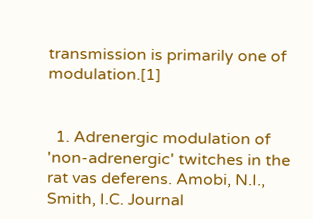transmission is primarily one of modulation.[1]


  1. Adrenergic modulation of 'non-adrenergic' twitches in the rat vas deferens. Amobi, N.I., Smith, I.C. Journal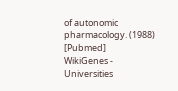of autonomic pharmacology. (1988) [Pubmed]
WikiGenes - Universities